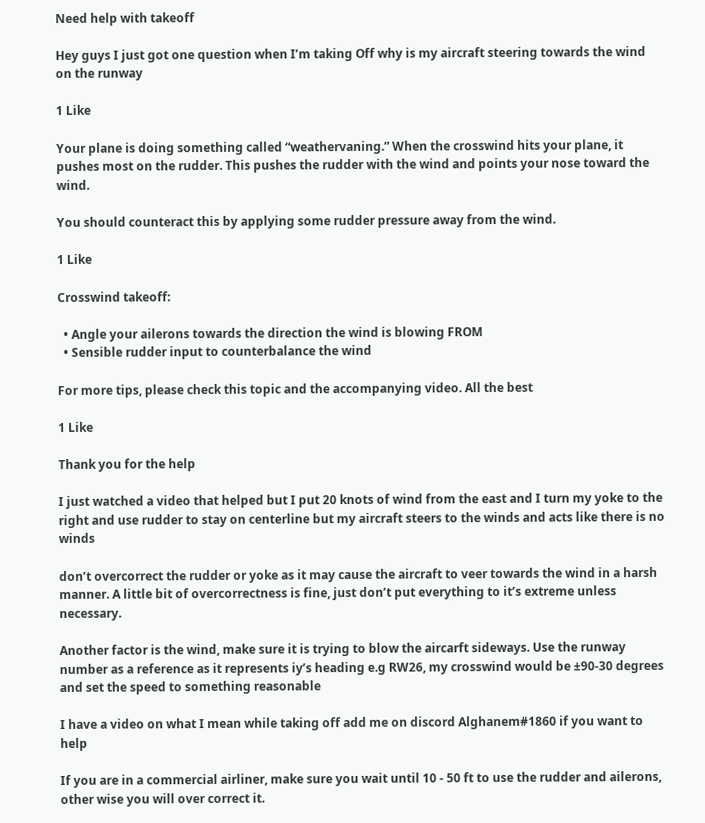Need help with takeoff

Hey guys I just got one question when I’m taking Off why is my aircraft steering towards the wind on the runway

1 Like

Your plane is doing something called “weathervaning.” When the crosswind hits your plane, it pushes most on the rudder. This pushes the rudder with the wind and points your nose toward the wind.

You should counteract this by applying some rudder pressure away from the wind.

1 Like

Crosswind takeoff:

  • Angle your ailerons towards the direction the wind is blowing FROM
  • Sensible rudder input to counterbalance the wind

For more tips, please check this topic and the accompanying video. All the best

1 Like

Thank you for the help

I just watched a video that helped but I put 20 knots of wind from the east and I turn my yoke to the right and use rudder to stay on centerline but my aircraft steers to the winds and acts like there is no winds

don’t overcorrect the rudder or yoke as it may cause the aircraft to veer towards the wind in a harsh manner. A little bit of overcorrectness is fine, just don’t put everything to it’s extreme unless necessary.

Another factor is the wind, make sure it is trying to blow the aircarft sideways. Use the runway number as a reference as it represents iy’s heading e.g RW26, my crosswind would be ±90-30 degrees and set the speed to something reasonable

I have a video on what I mean while taking off add me on discord Alghanem#1860 if you want to help

If you are in a commercial airliner, make sure you wait until 10 - 50 ft to use the rudder and ailerons, other wise you will over correct it.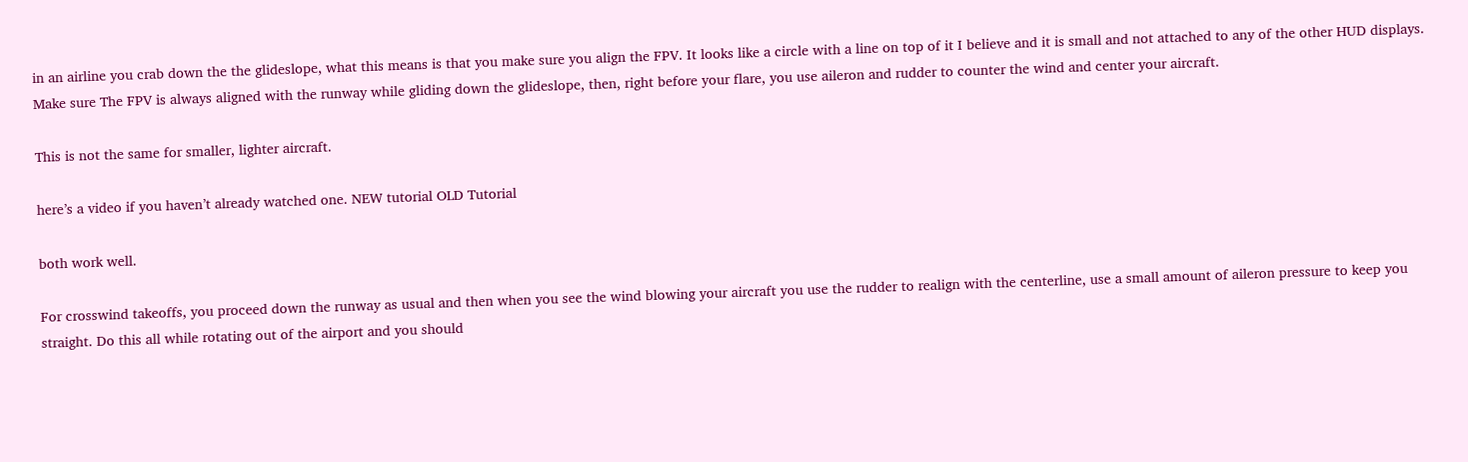in an airline you crab down the the glideslope, what this means is that you make sure you align the FPV. It looks like a circle with a line on top of it I believe and it is small and not attached to any of the other HUD displays. Make sure The FPV is always aligned with the runway while gliding down the glideslope, then, right before your flare, you use aileron and rudder to counter the wind and center your aircraft.

This is not the same for smaller, lighter aircraft.

here’s a video if you haven’t already watched one. NEW tutorial OLD Tutorial

both work well.

For crosswind takeoffs, you proceed down the runway as usual and then when you see the wind blowing your aircraft you use the rudder to realign with the centerline, use a small amount of aileron pressure to keep you straight. Do this all while rotating out of the airport and you should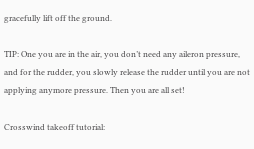gracefully lift off the ground.

TIP: One you are in the air, you don’t need any aileron pressure, and for the rudder, you slowly release the rudder until you are not applying anymore pressure. Then you are all set!

Crosswind takeoff tutorial: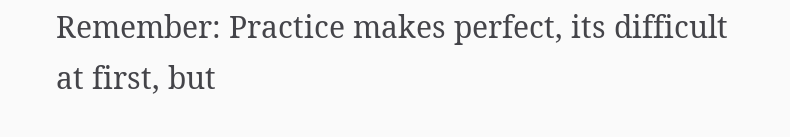Remember: Practice makes perfect, its difficult at first, but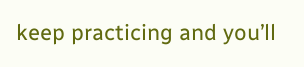keep practicing and you’ll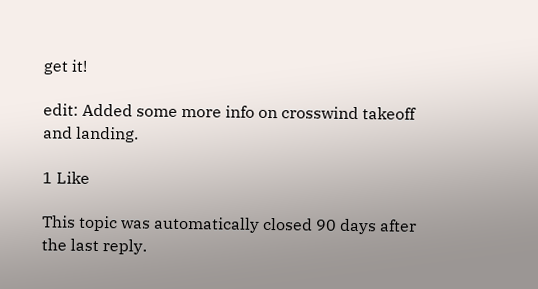get it!

edit: Added some more info on crosswind takeoff and landing.

1 Like

This topic was automatically closed 90 days after the last reply.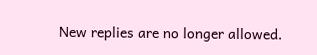New replies are no longer allowed.